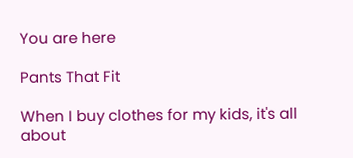You are here

Pants That Fit

When I buy clothes for my kids, it's all about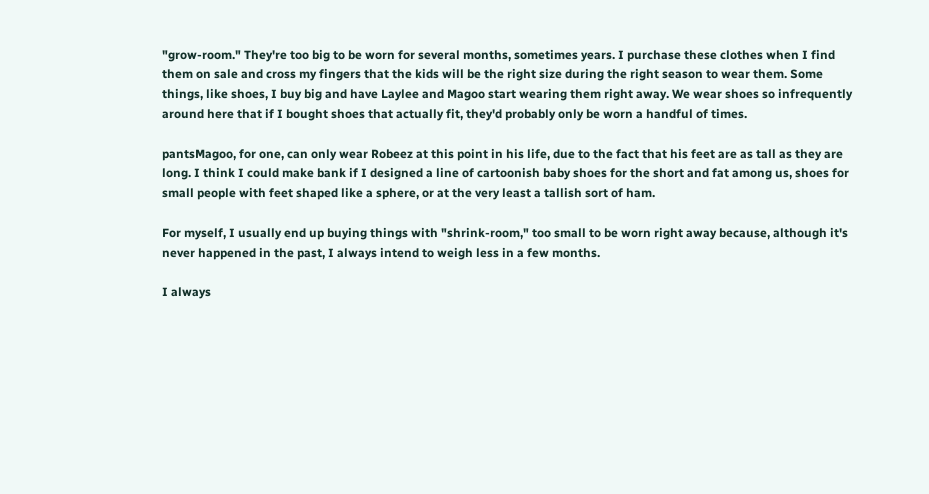"grow-room." They're too big to be worn for several months, sometimes years. I purchase these clothes when I find them on sale and cross my fingers that the kids will be the right size during the right season to wear them. Some things, like shoes, I buy big and have Laylee and Magoo start wearing them right away. We wear shoes so infrequently around here that if I bought shoes that actually fit, they'd probably only be worn a handful of times.

pantsMagoo, for one, can only wear Robeez at this point in his life, due to the fact that his feet are as tall as they are long. I think I could make bank if I designed a line of cartoonish baby shoes for the short and fat among us, shoes for small people with feet shaped like a sphere, or at the very least a tallish sort of ham.

For myself, I usually end up buying things with "shrink-room," too small to be worn right away because, although it's never happened in the past, I always intend to weigh less in a few months.

I always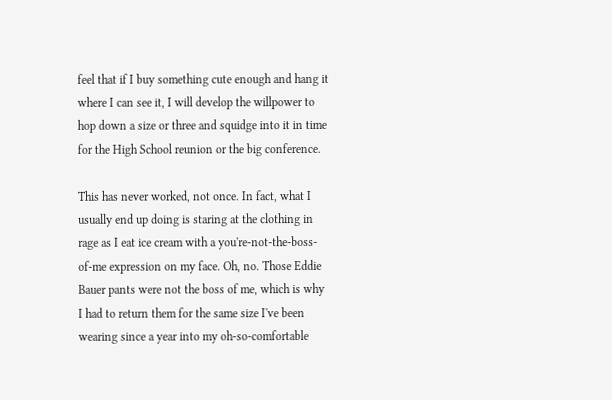feel that if I buy something cute enough and hang it where I can see it, I will develop the willpower to hop down a size or three and squidge into it in time for the High School reunion or the big conference.

This has never worked, not once. In fact, what I usually end up doing is staring at the clothing in rage as I eat ice cream with a you're-not-the-boss-of-me expression on my face. Oh, no. Those Eddie Bauer pants were not the boss of me, which is why I had to return them for the same size I've been wearing since a year into my oh-so-comfortable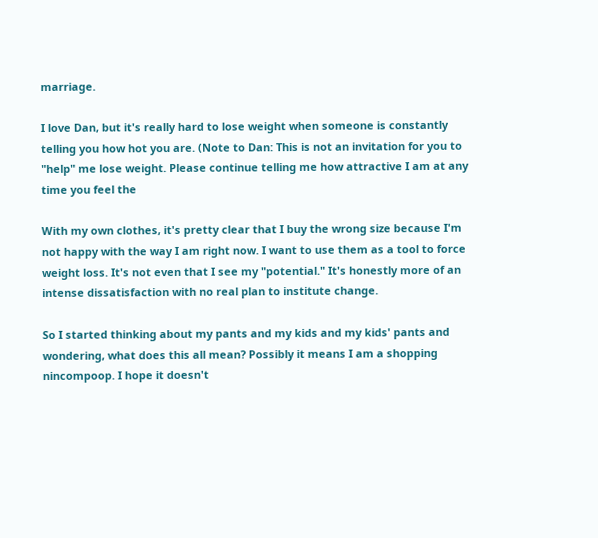marriage.

I love Dan, but it's really hard to lose weight when someone is constantly telling you how hot you are. (Note to Dan: This is not an invitation for you to "help" me lose weight. Please continue telling me how attractive I am at any time you feel the

With my own clothes, it's pretty clear that I buy the wrong size because I'm not happy with the way I am right now. I want to use them as a tool to force weight loss. It's not even that I see my "potential." It's honestly more of an intense dissatisfaction with no real plan to institute change.

So I started thinking about my pants and my kids and my kids' pants and wondering, what does this all mean? Possibly it means I am a shopping nincompoop. I hope it doesn't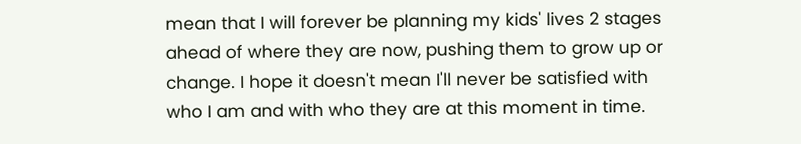mean that I will forever be planning my kids' lives 2 stages ahead of where they are now, pushing them to grow up or change. I hope it doesn't mean I'll never be satisfied with who I am and with who they are at this moment in time.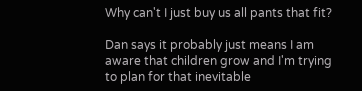Why can't I just buy us all pants that fit?

Dan says it probably just means I am aware that children grow and I'm trying to plan for that inevitable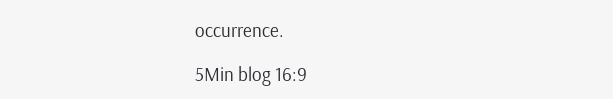occurrence.

5Min blog 16:9